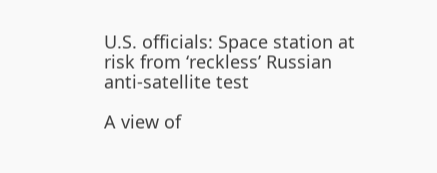U.S. officials: Space station at risk from ‘reckless’ Russian anti-satellite test

A view of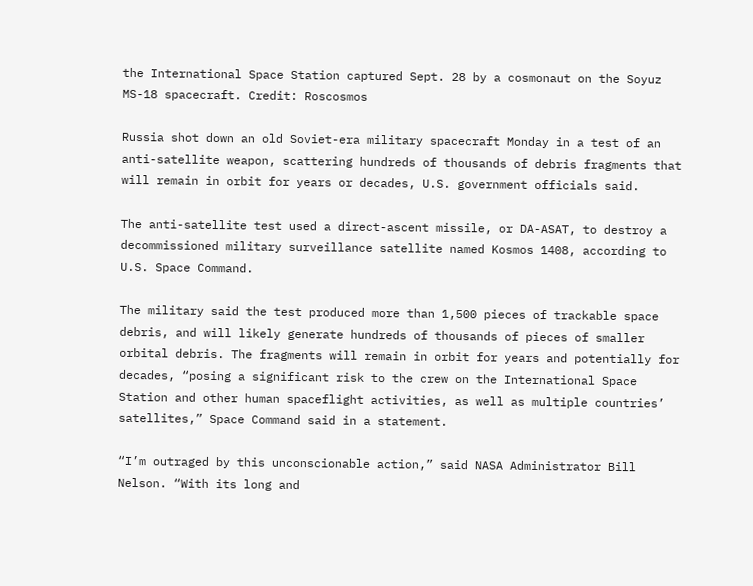the International Space Station captured Sept. 28 by a cosmonaut on the Soyuz MS-18 spacecraft. Credit: Roscosmos

Russia shot down an old Soviet-era military spacecraft Monday in a test of an anti-satellite weapon, scattering hundreds of thousands of debris fragments that will remain in orbit for years or decades, U.S. government officials said.

The anti-satellite test used a direct-ascent missile, or DA-ASAT, to destroy a decommissioned military surveillance satellite named Kosmos 1408, according to U.S. Space Command.

The military said the test produced more than 1,500 pieces of trackable space debris, and will likely generate hundreds of thousands of pieces of smaller orbital debris. The fragments will remain in orbit for years and potentially for decades, “posing a significant risk to the crew on the International Space Station and other human spaceflight activities, as well as multiple countries’ satellites,” Space Command said in a statement.

“I’m outraged by this unconscionable action,” said NASA Administrator Bill Nelson. “With its long and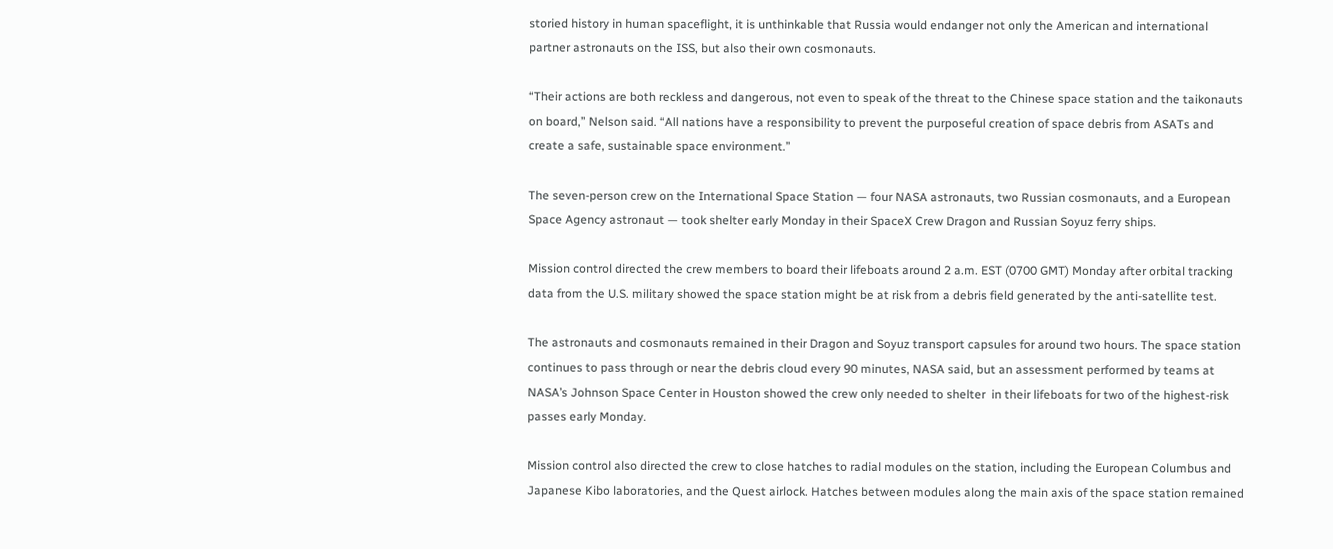storied history in human spaceflight, it is unthinkable that Russia would endanger not only the American and international partner astronauts on the ISS, but also their own cosmonauts.

“Their actions are both reckless and dangerous, not even to speak of the threat to the Chinese space station and the taikonauts on board,” Nelson said. “All nations have a responsibility to prevent the purposeful creation of space debris from ASATs and create a safe, sustainable space environment.”

The seven-person crew on the International Space Station — four NASA astronauts, two Russian cosmonauts, and a European Space Agency astronaut — took shelter early Monday in their SpaceX Crew Dragon and Russian Soyuz ferry ships.

Mission control directed the crew members to board their lifeboats around 2 a.m. EST (0700 GMT) Monday after orbital tracking data from the U.S. military showed the space station might be at risk from a debris field generated by the anti-satellite test.

The astronauts and cosmonauts remained in their Dragon and Soyuz transport capsules for around two hours. The space station continues to pass through or near the debris cloud every 90 minutes, NASA said, but an assessment performed by teams at NASA’s Johnson Space Center in Houston showed the crew only needed to shelter  in their lifeboats for two of the highest-risk passes early Monday.

Mission control also directed the crew to close hatches to radial modules on the station, including the European Columbus and Japanese Kibo laboratories, and the Quest airlock. Hatches between modules along the main axis of the space station remained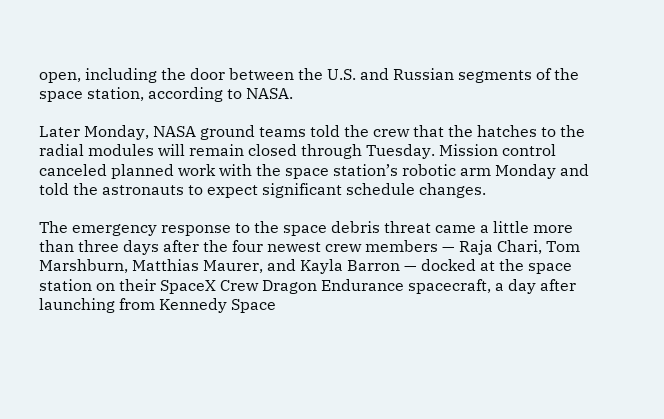open, including the door between the U.S. and Russian segments of the space station, according to NASA.

Later Monday, NASA ground teams told the crew that the hatches to the radial modules will remain closed through Tuesday. Mission control canceled planned work with the space station’s robotic arm Monday and told the astronauts to expect significant schedule changes.

The emergency response to the space debris threat came a little more than three days after the four newest crew members — Raja Chari, Tom Marshburn, Matthias Maurer, and Kayla Barron — docked at the space station on their SpaceX Crew Dragon Endurance spacecraft, a day after launching from Kennedy Space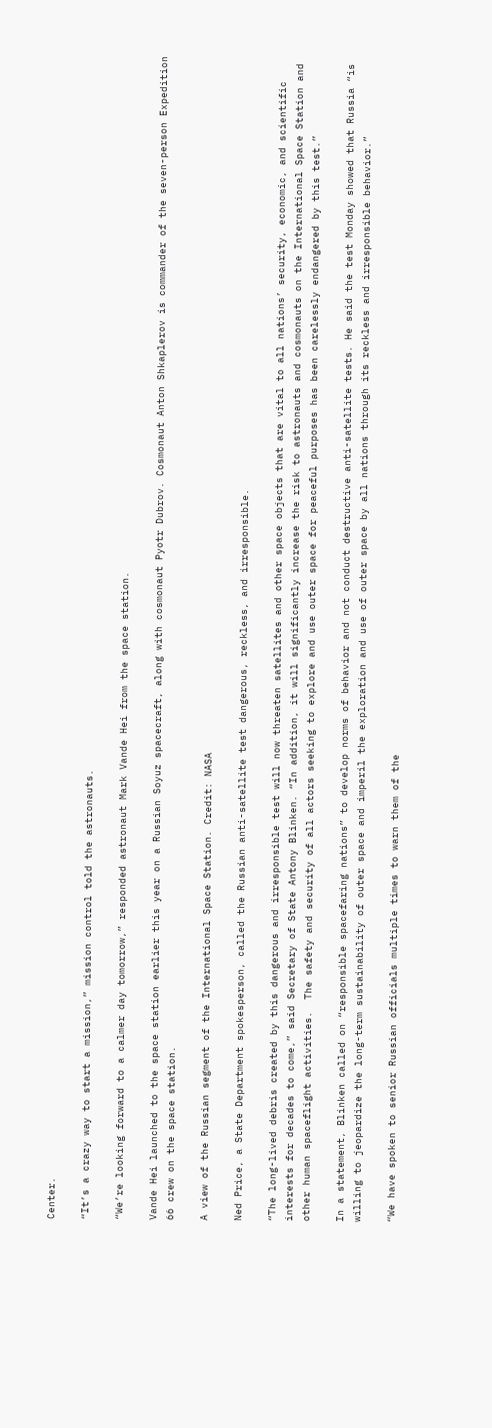Center.

“It’s a crazy way to start a mission,” mission control told the astronauts.

“We’re looking forward to a calmer day tomorrow,” responded astronaut Mark Vande Hei from the space station.

Vande Hei launched to the space station earlier this year on a Russian Soyuz spacecraft, along with cosmonaut Pyotr Dubrov. Cosmonaut Anton Shkaplerov is commander of the seven-person Expedition 66 crew on the space station.

A view of the Russian segment of the International Space Station. Credit: NASA

Ned Price, a State Department spokesperson, called the Russian anti-satellite test dangerous, reckless, and irresponsible.

“The long-lived debris created by this dangerous and irresponsible test will now threaten satellites and other space objects that are vital to all nations’ security, economic, and scientific interests for decades to come,” said Secretary of State Antony Blinken. “In addition, it will significantly increase the risk to astronauts and cosmonauts on the International Space Station and other human spaceflight activities.  The safety and security of all actors seeking to explore and use outer space for peaceful purposes has been carelessly endangered by this test.”

In a statement, Blinken called on “responsible spacefaring nations” to develop norms of behavior and not conduct destructive anti-satellite tests. He said the test Monday showed that Russia “is willing to jeopardize the long-term sustainability of outer space and imperil the exploration and use of outer space by all nations through its reckless and irresponsible behavior.”

“We have spoken to senior Russian officials multiple times to warn them of the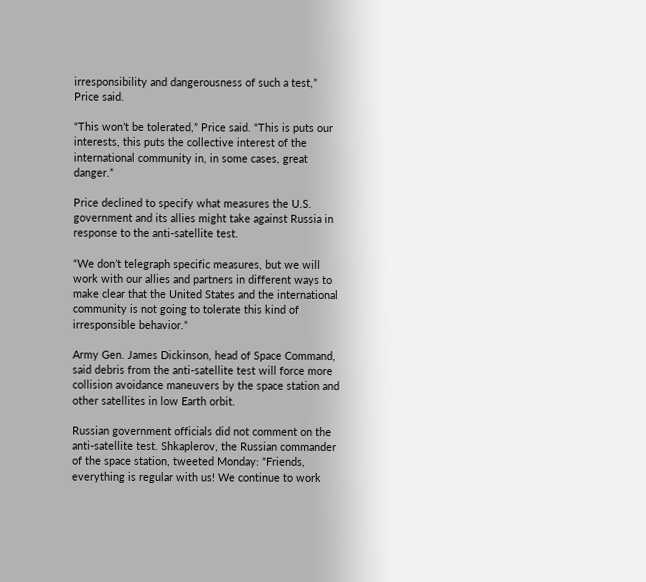irresponsibility and dangerousness of such a test,” Price said.

“This won’t be tolerated,” Price said. “This is puts our interests, this puts the collective interest of the international community in, in some cases, great danger.”

Price declined to specify what measures the U.S. government and its allies might take against Russia in response to the anti-satellite test.

“We don’t telegraph specific measures, but we will work with our allies and partners in different ways to make clear that the United States and the international community is not going to tolerate this kind of irresponsible behavior.”

Army Gen. James Dickinson, head of Space Command, said debris from the anti-satellite test will force more collision avoidance maneuvers by the space station and other satellites in low Earth orbit.

Russian government officials did not comment on the anti-satellite test. Shkaplerov, the Russian commander of the space station, tweeted Monday: “Friends, everything is regular with us! We continue to work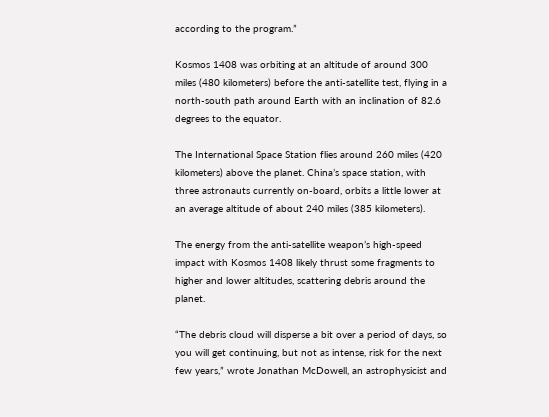according to the program.”

Kosmos 1408 was orbiting at an altitude of around 300 miles (480 kilometers) before the anti-satellite test, flying in a north-south path around Earth with an inclination of 82.6 degrees to the equator.

The International Space Station flies around 260 miles (420 kilometers) above the planet. China’s space station, with three astronauts currently on-board, orbits a little lower at an average altitude of about 240 miles (385 kilometers).

The energy from the anti-satellite weapon’s high-speed impact with Kosmos 1408 likely thrust some fragments to higher and lower altitudes, scattering debris around the planet.

“The debris cloud will disperse a bit over a period of days, so you will get continuing, but not as intense, risk for the next few years,” wrote Jonathan McDowell, an astrophysicist and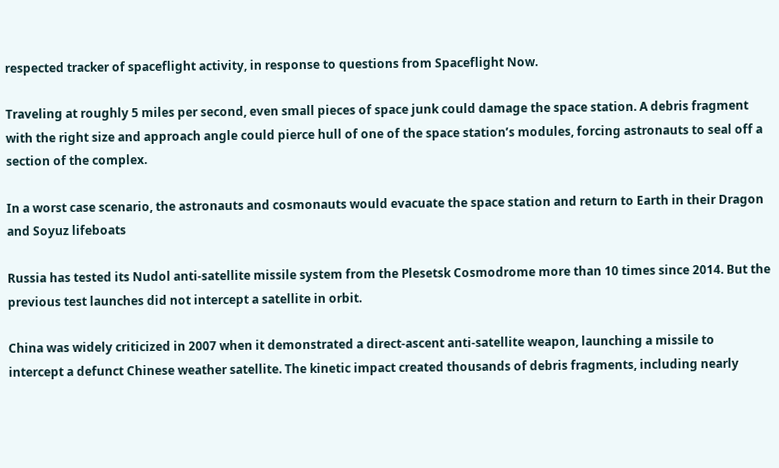respected tracker of spaceflight activity, in response to questions from Spaceflight Now.

Traveling at roughly 5 miles per second, even small pieces of space junk could damage the space station. A debris fragment with the right size and approach angle could pierce hull of one of the space station’s modules, forcing astronauts to seal off a section of the complex.

In a worst case scenario, the astronauts and cosmonauts would evacuate the space station and return to Earth in their Dragon and Soyuz lifeboats

Russia has tested its Nudol anti-satellite missile system from the Plesetsk Cosmodrome more than 10 times since 2014. But the previous test launches did not intercept a satellite in orbit.

China was widely criticized in 2007 when it demonstrated a direct-ascent anti-satellite weapon, launching a missile to intercept a defunct Chinese weather satellite. The kinetic impact created thousands of debris fragments, including nearly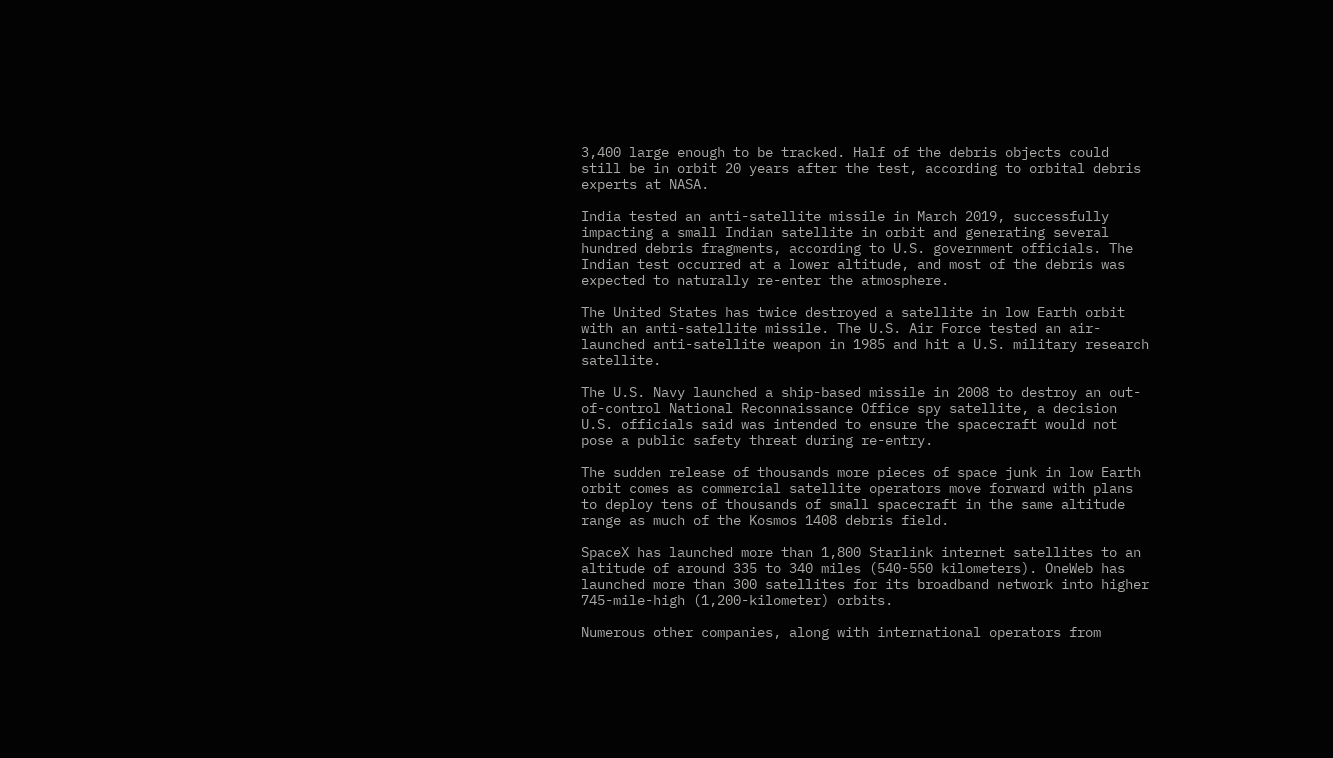3,400 large enough to be tracked. Half of the debris objects could still be in orbit 20 years after the test, according to orbital debris experts at NASA.

India tested an anti-satellite missile in March 2019, successfully impacting a small Indian satellite in orbit and generating several hundred debris fragments, according to U.S. government officials. The Indian test occurred at a lower altitude, and most of the debris was expected to naturally re-enter the atmosphere.

The United States has twice destroyed a satellite in low Earth orbit with an anti-satellite missile. The U.S. Air Force tested an air-launched anti-satellite weapon in 1985 and hit a U.S. military research satellite.

The U.S. Navy launched a ship-based missile in 2008 to destroy an out-of-control National Reconnaissance Office spy satellite, a decision U.S. officials said was intended to ensure the spacecraft would not pose a public safety threat during re-entry.

The sudden release of thousands more pieces of space junk in low Earth orbit comes as commercial satellite operators move forward with plans to deploy tens of thousands of small spacecraft in the same altitude range as much of the Kosmos 1408 debris field.

SpaceX has launched more than 1,800 Starlink internet satellites to an altitude of around 335 to 340 miles (540-550 kilometers). OneWeb has launched more than 300 satellites for its broadband network into higher 745-mile-high (1,200-kilometer) orbits.

Numerous other companies, along with international operators from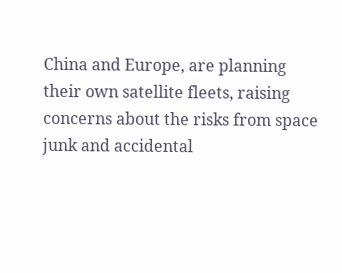China and Europe, are planning their own satellite fleets, raising concerns about the risks from space junk and accidental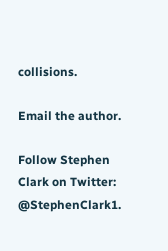collisions.

Email the author.

Follow Stephen Clark on Twitter: @StephenClark1.